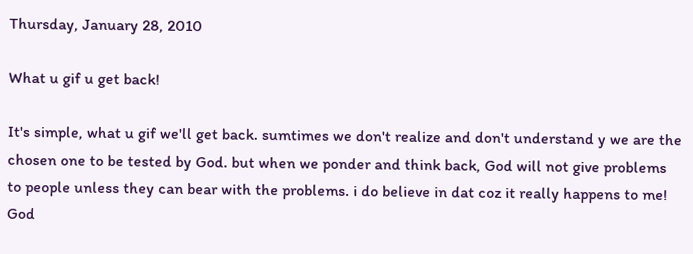Thursday, January 28, 2010

What u gif u get back!

It's simple, what u gif we'll get back. sumtimes we don't realize and don't understand y we are the chosen one to be tested by God. but when we ponder and think back, God will not give problems to people unless they can bear with the problems. i do believe in dat coz it really happens to me! God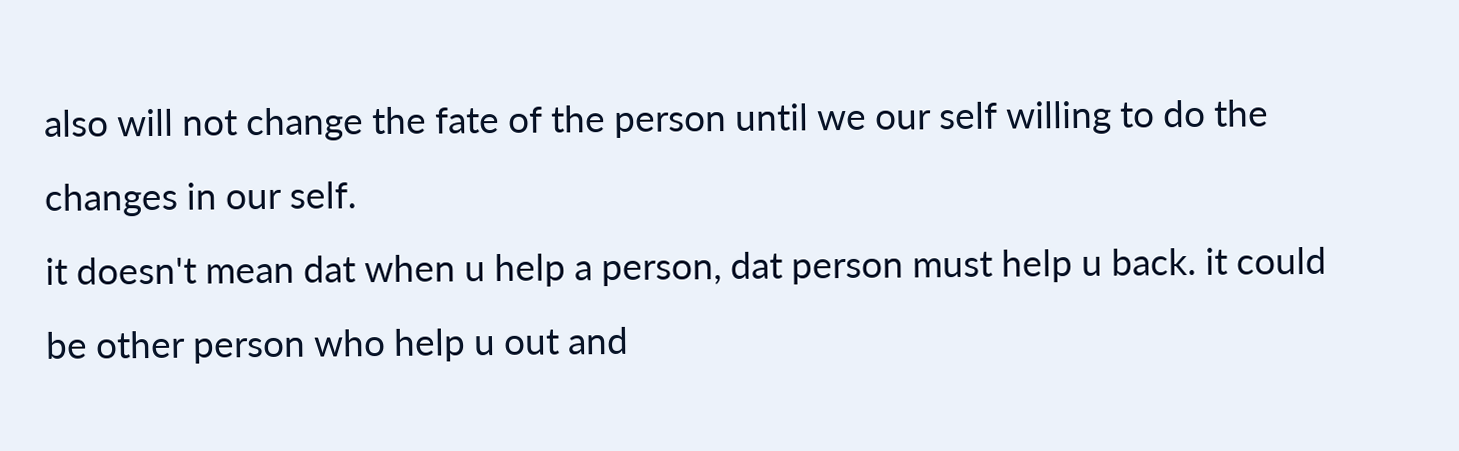also will not change the fate of the person until we our self willing to do the changes in our self.
it doesn't mean dat when u help a person, dat person must help u back. it could be other person who help u out and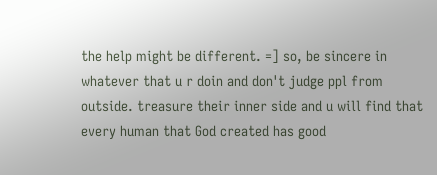the help might be different. =] so, be sincere in whatever that u r doin and don't judge ppl from outside. treasure their inner side and u will find that every human that God created has good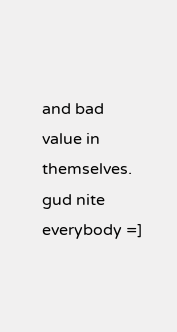and bad value in themselves. gud nite everybody =]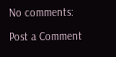No comments:

Post a Comment